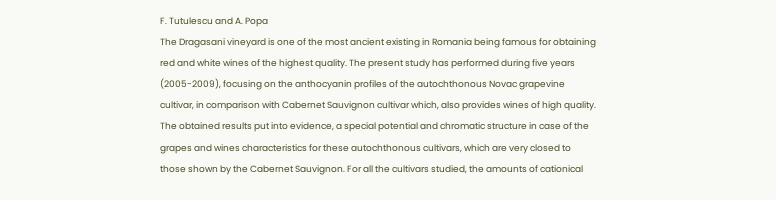F. Tutulescu and A. Popa
The Dragasani vineyard is one of the most ancient existing in Romania being famous for obtaining red and white wines of the highest quality. The present study has performed during five years (2005-2009), focusing on the anthocyanin profiles of the autochthonous Novac grapevine cultivar, in comparison with Cabernet Sauvignon cultivar which, also provides wines of high quality. The obtained results put into evidence, a special potential and chromatic structure in case of the grapes and wines characteristics for these autochthonous cultivars, which are very closed to those shown by the Cabernet Sauvignon. For all the cultivars studied, the amounts of cationical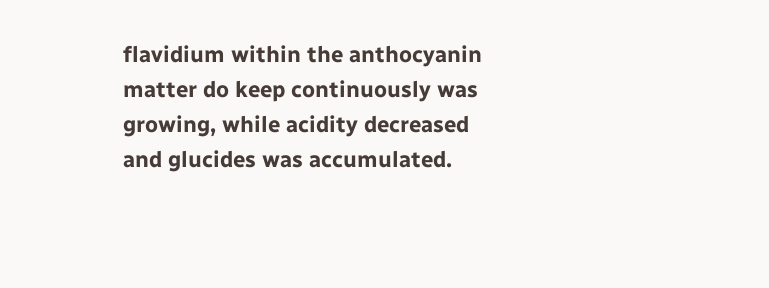flavidium within the anthocyanin matter do keep continuously was growing, while acidity decreased and glucides was accumulated.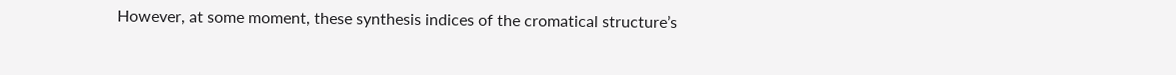However, at some moment, these synthesis indices of the cromatical structure’s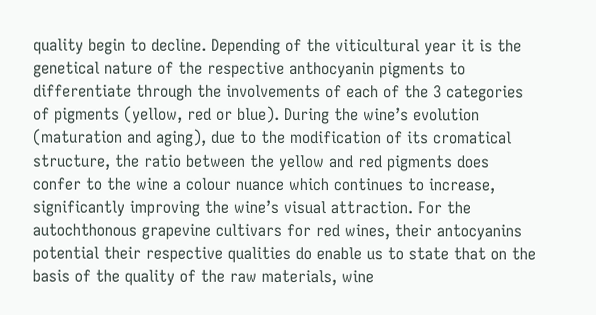quality begin to decline. Depending of the viticultural year it is the genetical nature of the respective anthocyanin pigments to differentiate through the involvements of each of the 3 categories of pigments (yellow, red or blue). During the wine’s evolution (maturation and aging), due to the modification of its cromatical structure, the ratio between the yellow and red pigments does confer to the wine a colour nuance which continues to increase, significantly improving the wine’s visual attraction. For the autochthonous grapevine cultivars for red wines, their antocyanins potential their respective qualities do enable us to state that on the basis of the quality of the raw materials, wine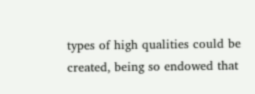types of high qualities could be created, being so endowed that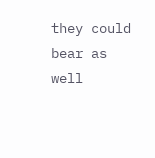they could bear as well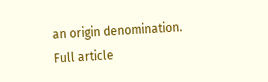an origin denomination.
Full article